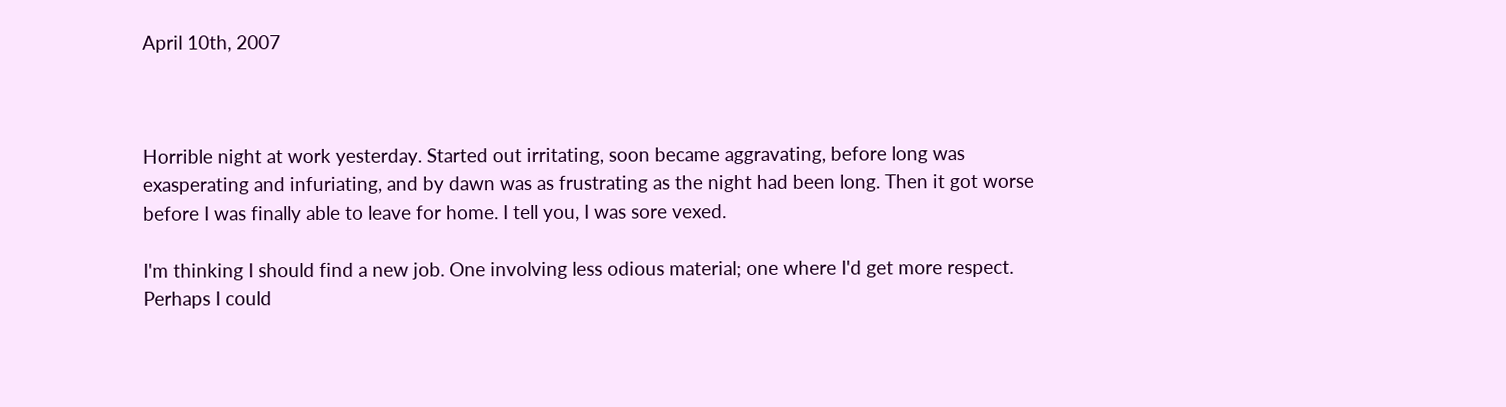April 10th, 2007



Horrible night at work yesterday. Started out irritating, soon became aggravating, before long was exasperating and infuriating, and by dawn was as frustrating as the night had been long. Then it got worse before I was finally able to leave for home. I tell you, I was sore vexed.

I'm thinking I should find a new job. One involving less odious material; one where I'd get more respect. Perhaps I could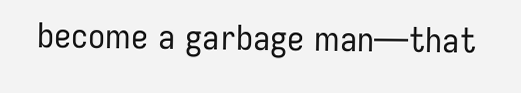become a garbage man—that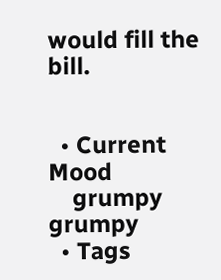would fill the bill.


  • Current Mood
    grumpy grumpy
  • Tags